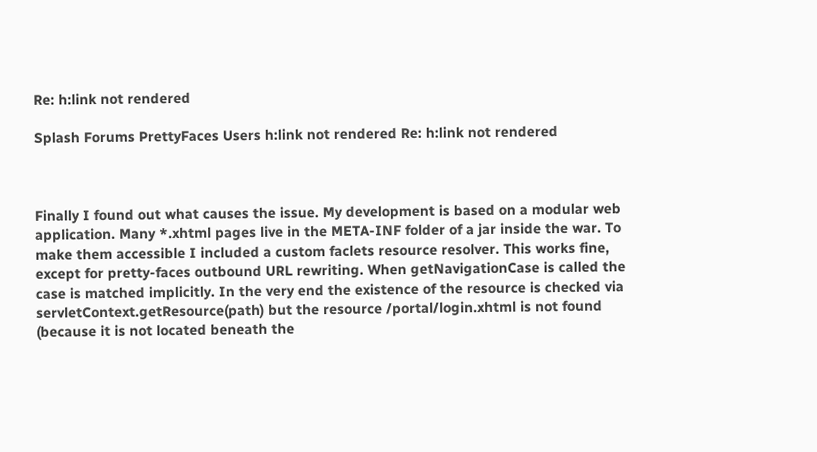Re: h:link not rendered

Splash Forums PrettyFaces Users h:link not rendered Re: h:link not rendered



Finally I found out what causes the issue. My development is based on a modular web application. Many *.xhtml pages live in the META-INF folder of a jar inside the war. To make them accessible I included a custom faclets resource resolver. This works fine, except for pretty-faces outbound URL rewriting. When getNavigationCase is called the case is matched implicitly. In the very end the existence of the resource is checked via servletContext.getResource(path) but the resource /portal/login.xhtml is not found (because it is not located beneath the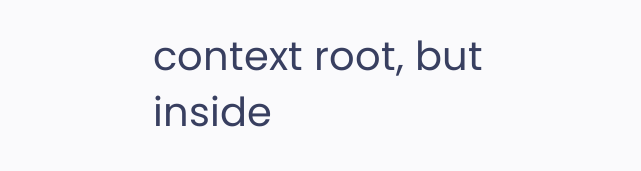context root, but inside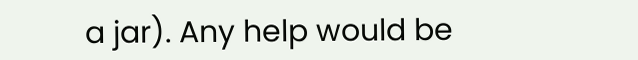a jar). Any help would be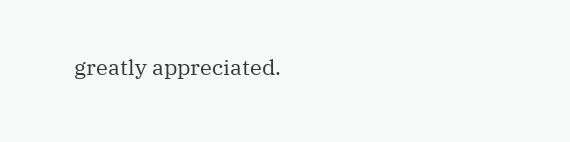greatly appreciated.